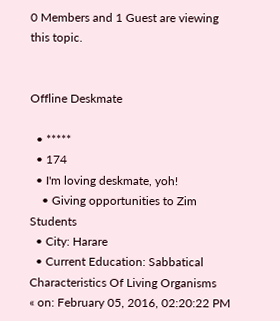0 Members and 1 Guest are viewing this topic.


Offline Deskmate

  • *****
  • 174
  • I'm loving deskmate, yoh!
    • Giving opportunities to Zim Students
  • City: Harare
  • Current Education: Sabbatical
Characteristics Of Living Organisms
« on: February 05, 2016, 02:20:22 PM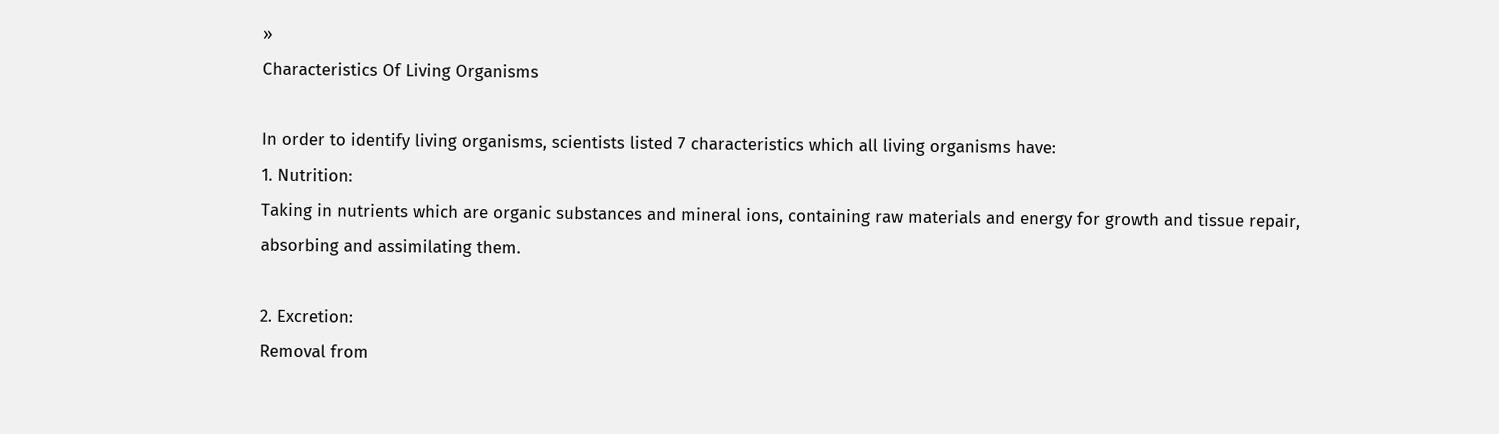»
Characteristics Of Living Organisms

In order to identify living organisms, scientists listed 7 characteristics which all living organisms have:
1. Nutrition:
Taking in nutrients which are organic substances and mineral ions, containing raw materials and energy for growth and tissue repair, absorbing and assimilating them.

2. Excretion:
Removal from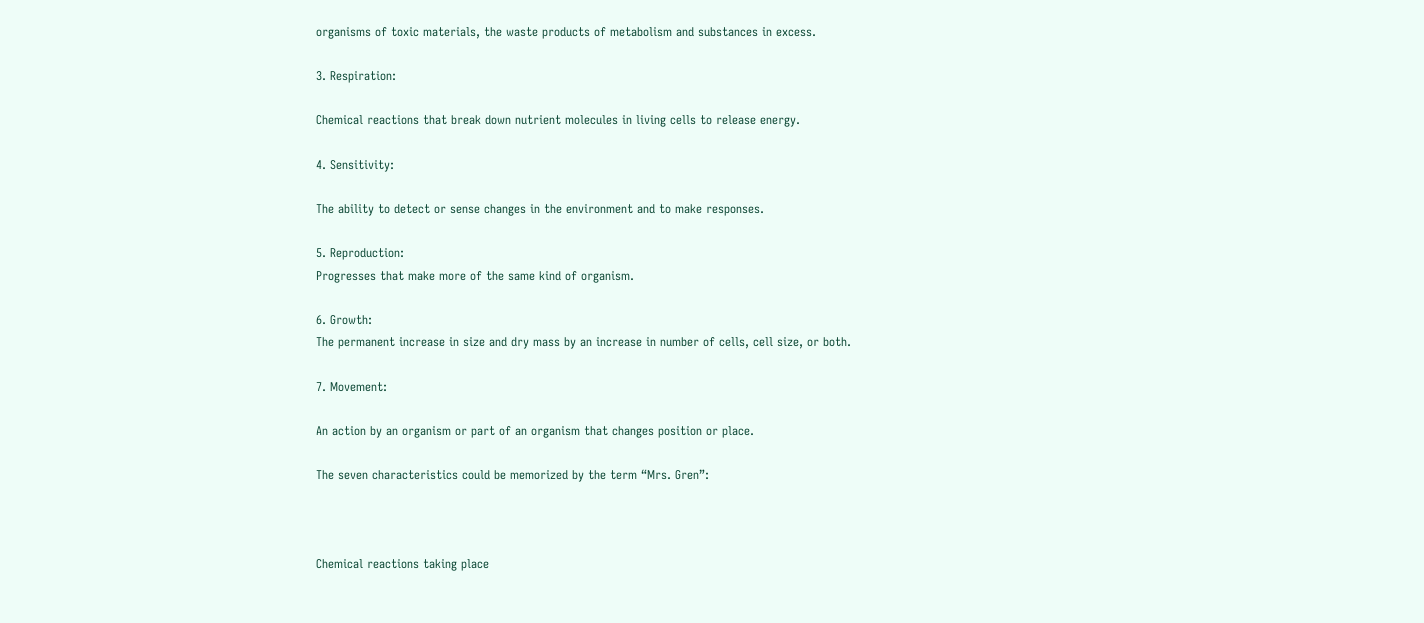organisms of toxic materials, the waste products of metabolism and substances in excess.

3. Respiration:

Chemical reactions that break down nutrient molecules in living cells to release energy.

4. Sensitivity:

The ability to detect or sense changes in the environment and to make responses.

5. Reproduction:
Progresses that make more of the same kind of organism.

6. Growth:
The permanent increase in size and dry mass by an increase in number of cells, cell size, or both.

7. Movement:

An action by an organism or part of an organism that changes position or place.

The seven characteristics could be memorized by the term “Mrs. Gren”:



Chemical reactions taking place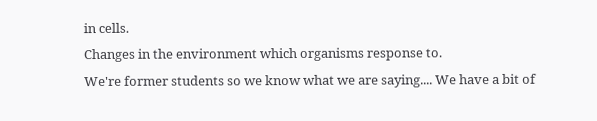in cells.
Changes in the environment which organisms response to.
We're former students so we know what we are saying.... We have a bit of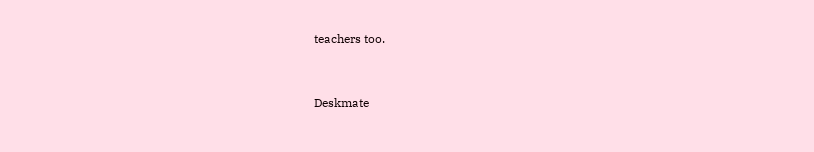teachers too.


Deskmate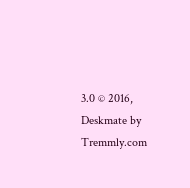3.0 © 2016, Deskmate by Tremmly.com